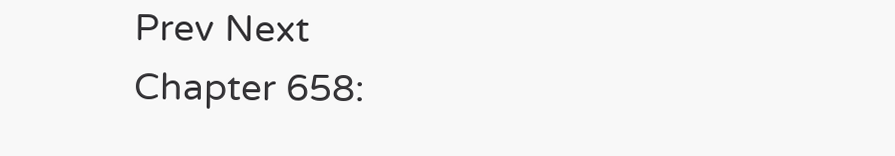Prev Next
Chapter 658: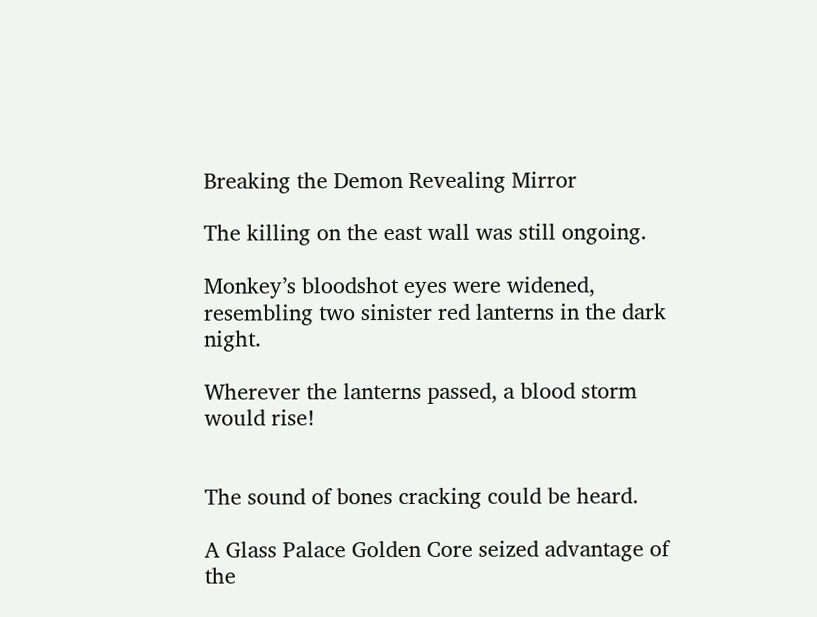Breaking the Demon Revealing Mirror

The killing on the east wall was still ongoing.

Monkey’s bloodshot eyes were widened, resembling two sinister red lanterns in the dark night.

Wherever the lanterns passed, a blood storm would rise!


The sound of bones cracking could be heard.

A Glass Palace Golden Core seized advantage of the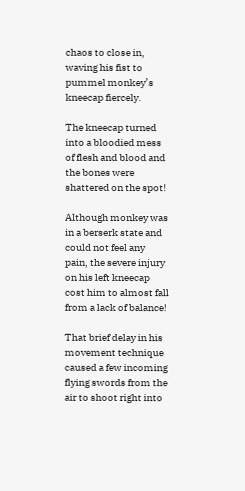chaos to close in, waving his fist to pummel monkey’s kneecap fiercely.

The kneecap turned into a bloodied mess of flesh and blood and the bones were shattered on the spot!

Although monkey was in a berserk state and could not feel any pain, the severe injury on his left kneecap cost him to almost fall from a lack of balance!

That brief delay in his movement technique caused a few incoming flying swords from the air to shoot right into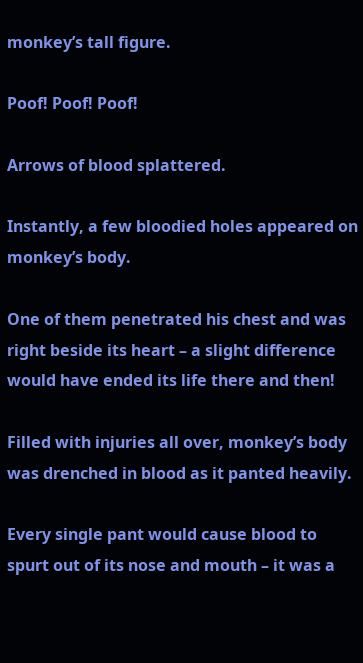monkey’s tall figure.

Poof! Poof! Poof!

Arrows of blood splattered.

Instantly, a few bloodied holes appeared on monkey’s body.

One of them penetrated his chest and was right beside its heart – a slight difference would have ended its life there and then!

Filled with injuries all over, monkey’s body was drenched in blood as it panted heavily.

Every single pant would cause blood to spurt out of its nose and mouth – it was a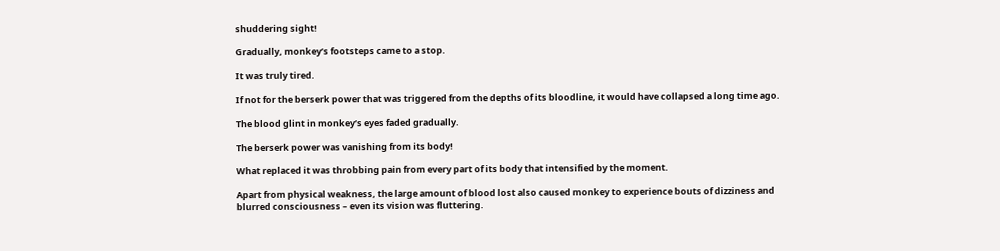shuddering sight!

Gradually, monkey’s footsteps came to a stop.

It was truly tired.

If not for the berserk power that was triggered from the depths of its bloodline, it would have collapsed a long time ago.

The blood glint in monkey’s eyes faded gradually.

The berserk power was vanishing from its body!

What replaced it was throbbing pain from every part of its body that intensified by the moment.

Apart from physical weakness, the large amount of blood lost also caused monkey to experience bouts of dizziness and blurred consciousness – even its vision was fluttering.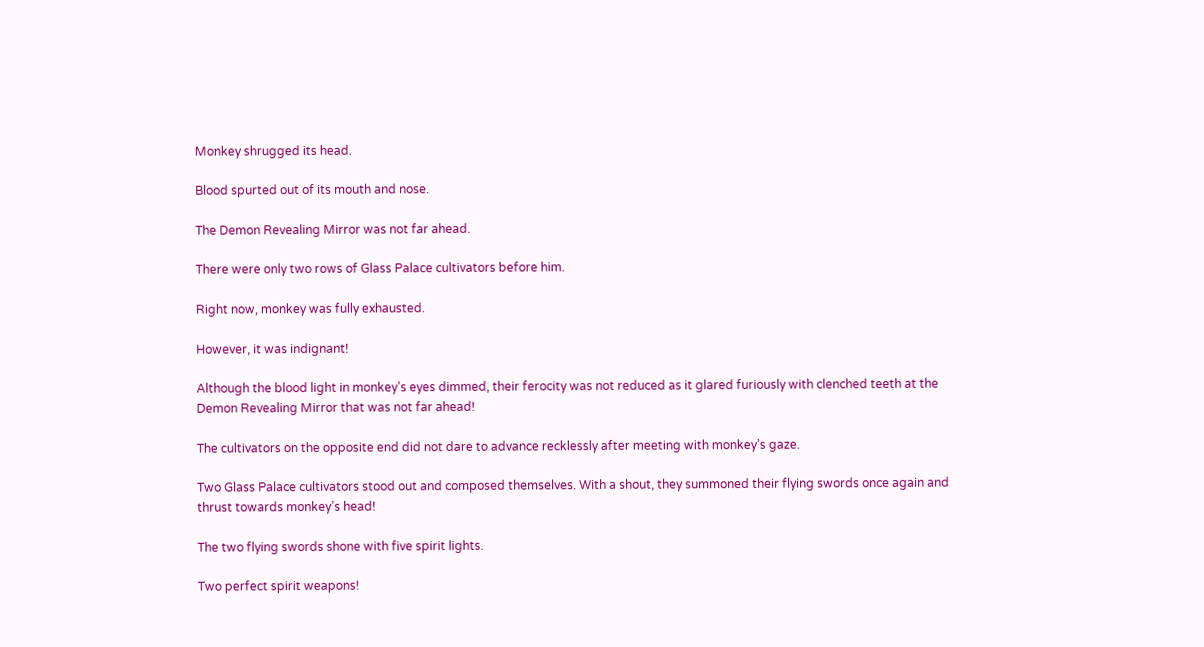Monkey shrugged its head.

Blood spurted out of its mouth and nose.

The Demon Revealing Mirror was not far ahead.

There were only two rows of Glass Palace cultivators before him.

Right now, monkey was fully exhausted.

However, it was indignant!

Although the blood light in monkey’s eyes dimmed, their ferocity was not reduced as it glared furiously with clenched teeth at the Demon Revealing Mirror that was not far ahead!

The cultivators on the opposite end did not dare to advance recklessly after meeting with monkey’s gaze.

Two Glass Palace cultivators stood out and composed themselves. With a shout, they summoned their flying swords once again and thrust towards monkey’s head!

The two flying swords shone with five spirit lights.

Two perfect spirit weapons!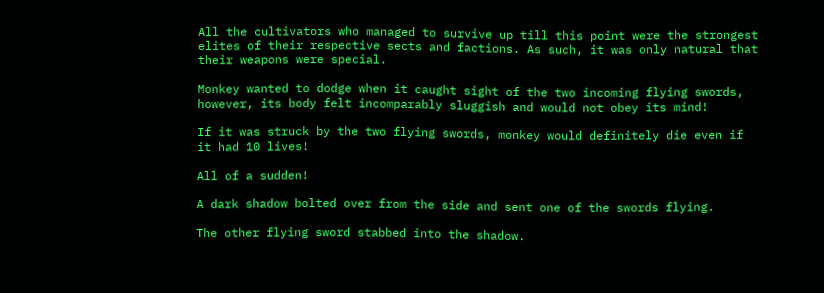All the cultivators who managed to survive up till this point were the strongest elites of their respective sects and factions. As such, it was only natural that their weapons were special.

Monkey wanted to dodge when it caught sight of the two incoming flying swords, however, its body felt incomparably sluggish and would not obey its mind!

If it was struck by the two flying swords, monkey would definitely die even if it had 10 lives!

All of a sudden!

A dark shadow bolted over from the side and sent one of the swords flying.

The other flying sword stabbed into the shadow.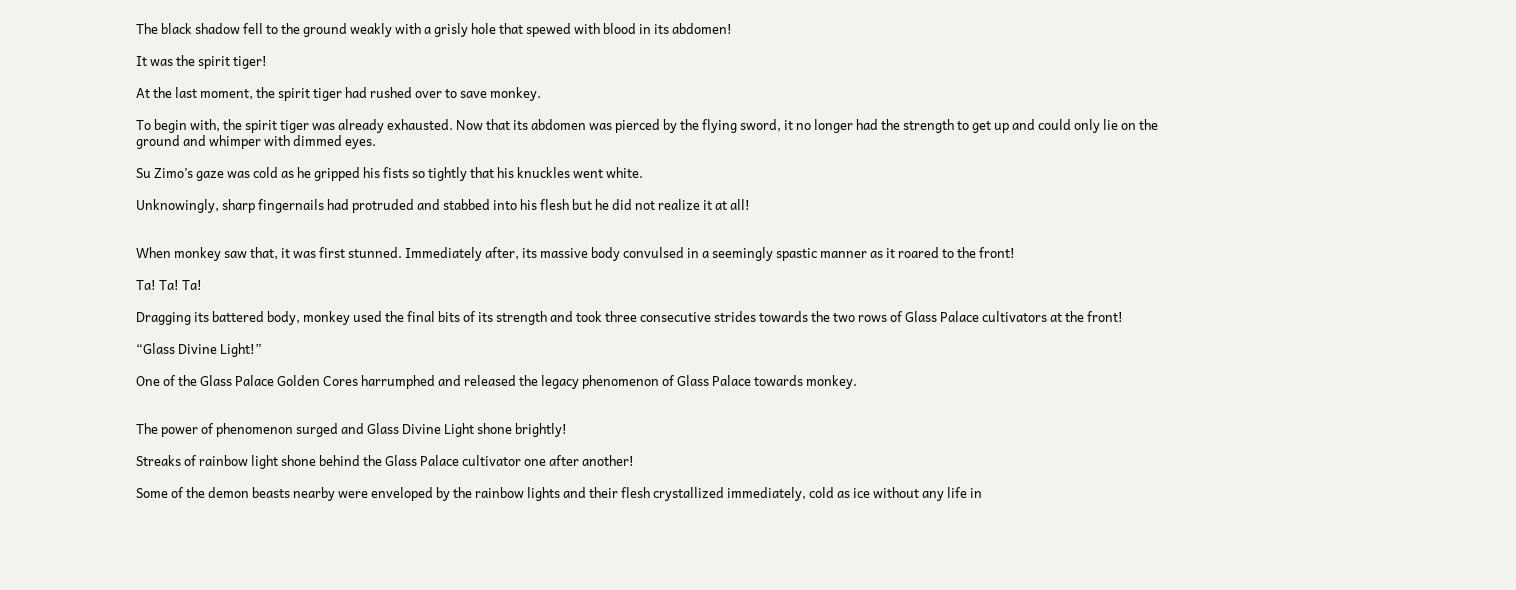The black shadow fell to the ground weakly with a grisly hole that spewed with blood in its abdomen!

It was the spirit tiger!

At the last moment, the spirit tiger had rushed over to save monkey.

To begin with, the spirit tiger was already exhausted. Now that its abdomen was pierced by the flying sword, it no longer had the strength to get up and could only lie on the ground and whimper with dimmed eyes.

Su Zimo’s gaze was cold as he gripped his fists so tightly that his knuckles went white.

Unknowingly, sharp fingernails had protruded and stabbed into his flesh but he did not realize it at all!


When monkey saw that, it was first stunned. Immediately after, its massive body convulsed in a seemingly spastic manner as it roared to the front!

Ta! Ta! Ta!

Dragging its battered body, monkey used the final bits of its strength and took three consecutive strides towards the two rows of Glass Palace cultivators at the front!

“Glass Divine Light!”

One of the Glass Palace Golden Cores harrumphed and released the legacy phenomenon of Glass Palace towards monkey.


The power of phenomenon surged and Glass Divine Light shone brightly!

Streaks of rainbow light shone behind the Glass Palace cultivator one after another!

Some of the demon beasts nearby were enveloped by the rainbow lights and their flesh crystallized immediately, cold as ice without any life in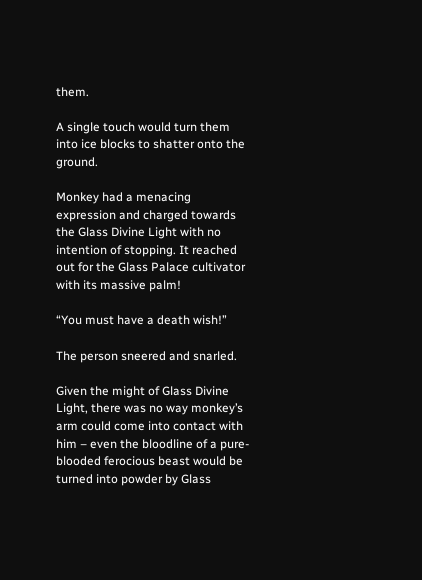them.

A single touch would turn them into ice blocks to shatter onto the ground.

Monkey had a menacing expression and charged towards the Glass Divine Light with no intention of stopping. It reached out for the Glass Palace cultivator with its massive palm!

“You must have a death wish!”

The person sneered and snarled.

Given the might of Glass Divine Light, there was no way monkey’s arm could come into contact with him – even the bloodline of a pure-blooded ferocious beast would be turned into powder by Glass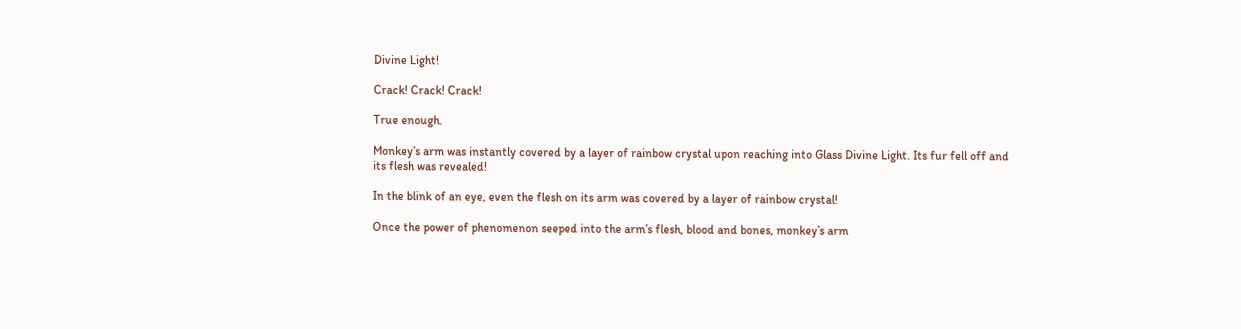Divine Light!

Crack! Crack! Crack!

True enough.

Monkey’s arm was instantly covered by a layer of rainbow crystal upon reaching into Glass Divine Light. Its fur fell off and its flesh was revealed!

In the blink of an eye, even the flesh on its arm was covered by a layer of rainbow crystal!

Once the power of phenomenon seeped into the arm’s flesh, blood and bones, monkey’s arm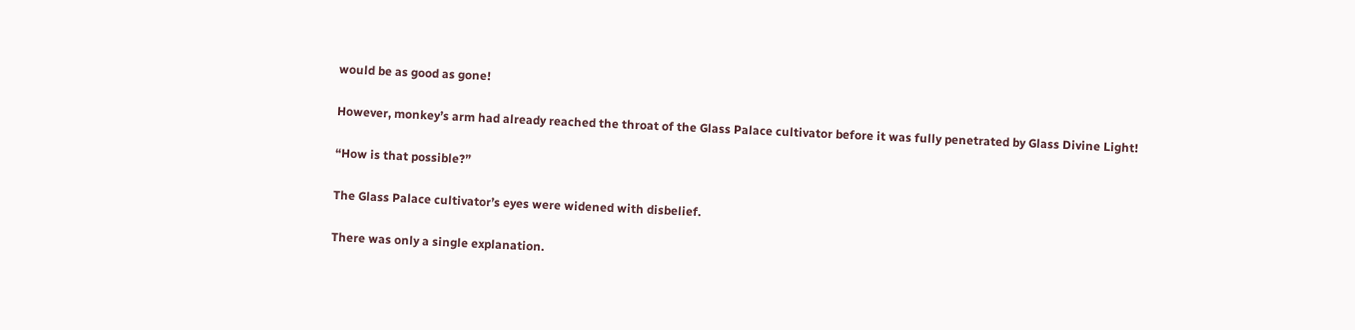would be as good as gone!

However, monkey’s arm had already reached the throat of the Glass Palace cultivator before it was fully penetrated by Glass Divine Light!

“How is that possible?”

The Glass Palace cultivator’s eyes were widened with disbelief.

There was only a single explanation.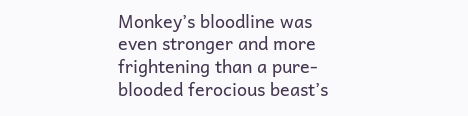Monkey’s bloodline was even stronger and more frightening than a pure-blooded ferocious beast’s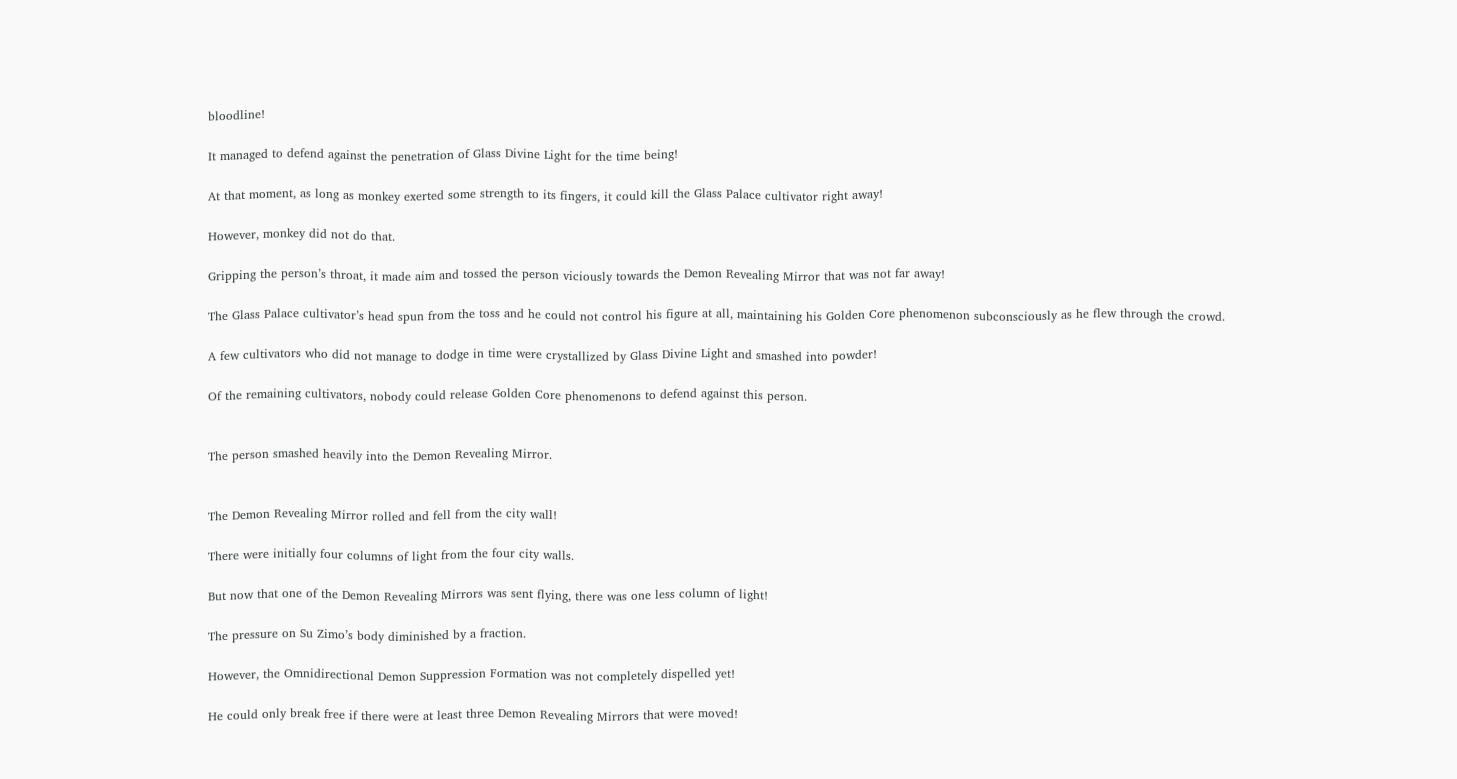bloodline!

It managed to defend against the penetration of Glass Divine Light for the time being!

At that moment, as long as monkey exerted some strength to its fingers, it could kill the Glass Palace cultivator right away!

However, monkey did not do that.

Gripping the person’s throat, it made aim and tossed the person viciously towards the Demon Revealing Mirror that was not far away!

The Glass Palace cultivator’s head spun from the toss and he could not control his figure at all, maintaining his Golden Core phenomenon subconsciously as he flew through the crowd.

A few cultivators who did not manage to dodge in time were crystallized by Glass Divine Light and smashed into powder!

Of the remaining cultivators, nobody could release Golden Core phenomenons to defend against this person.


The person smashed heavily into the Demon Revealing Mirror.


The Demon Revealing Mirror rolled and fell from the city wall!

There were initially four columns of light from the four city walls.

But now that one of the Demon Revealing Mirrors was sent flying, there was one less column of light!

The pressure on Su Zimo’s body diminished by a fraction.

However, the Omnidirectional Demon Suppression Formation was not completely dispelled yet!

He could only break free if there were at least three Demon Revealing Mirrors that were moved!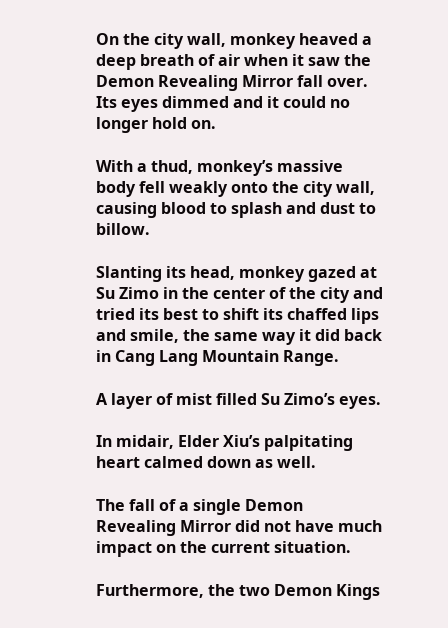On the city wall, monkey heaved a deep breath of air when it saw the Demon Revealing Mirror fall over. Its eyes dimmed and it could no longer hold on.

With a thud, monkey’s massive body fell weakly onto the city wall, causing blood to splash and dust to billow.

Slanting its head, monkey gazed at Su Zimo in the center of the city and tried its best to shift its chaffed lips and smile, the same way it did back in Cang Lang Mountain Range.

A layer of mist filled Su Zimo’s eyes.

In midair, Elder Xiu’s palpitating heart calmed down as well.

The fall of a single Demon Revealing Mirror did not have much impact on the current situation.

Furthermore, the two Demon Kings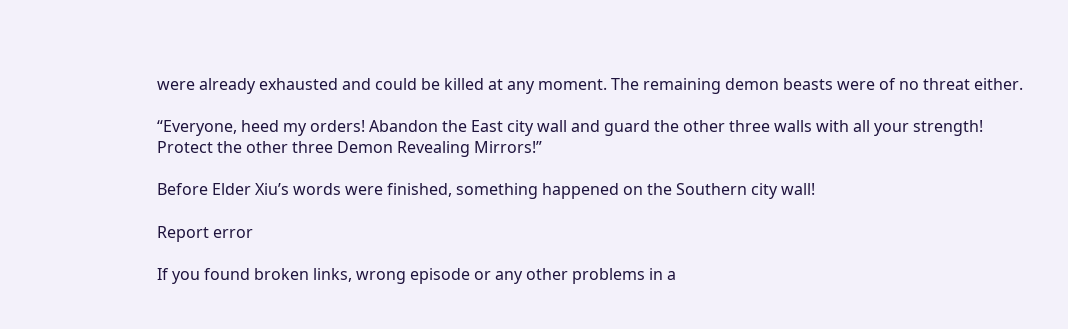were already exhausted and could be killed at any moment. The remaining demon beasts were of no threat either.

“Everyone, heed my orders! Abandon the East city wall and guard the other three walls with all your strength! Protect the other three Demon Revealing Mirrors!”

Before Elder Xiu’s words were finished, something happened on the Southern city wall!

Report error

If you found broken links, wrong episode or any other problems in a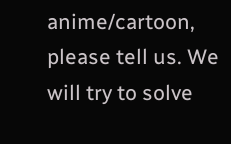anime/cartoon, please tell us. We will try to solve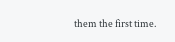them the first time.